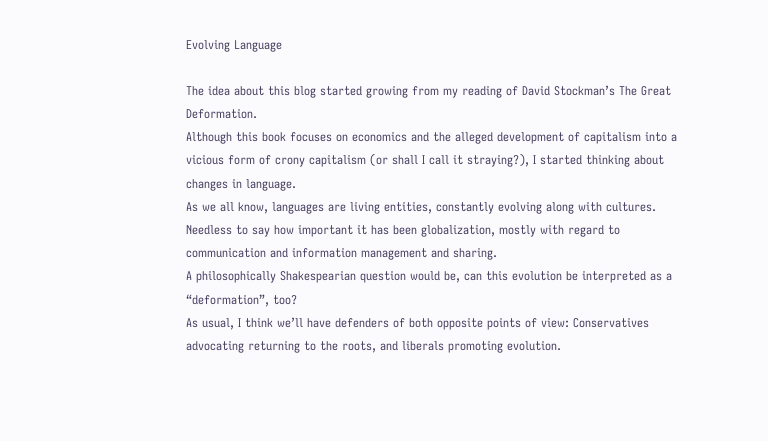Evolving Language

The idea about this blog started growing from my reading of David Stockman’s The Great Deformation.
Although this book focuses on economics and the alleged development of capitalism into a vicious form of crony capitalism (or shall I call it straying?), I started thinking about changes in language.
As we all know, languages are living entities, constantly evolving along with cultures. Needless to say how important it has been globalization, mostly with regard to communication and information management and sharing.
A philosophically Shakespearian question would be, can this evolution be interpreted as a “deformation”, too?
As usual, I think we’ll have defenders of both opposite points of view: Conservatives advocating returning to the roots, and liberals promoting evolution.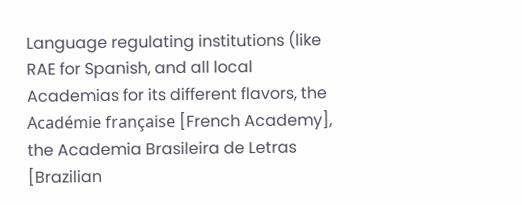Language regulating institutions (like RAE for Spanish, and all local Academias for its different flavors, the Académie française [French Academy], the Academia Brasileira de Letras [Brazilian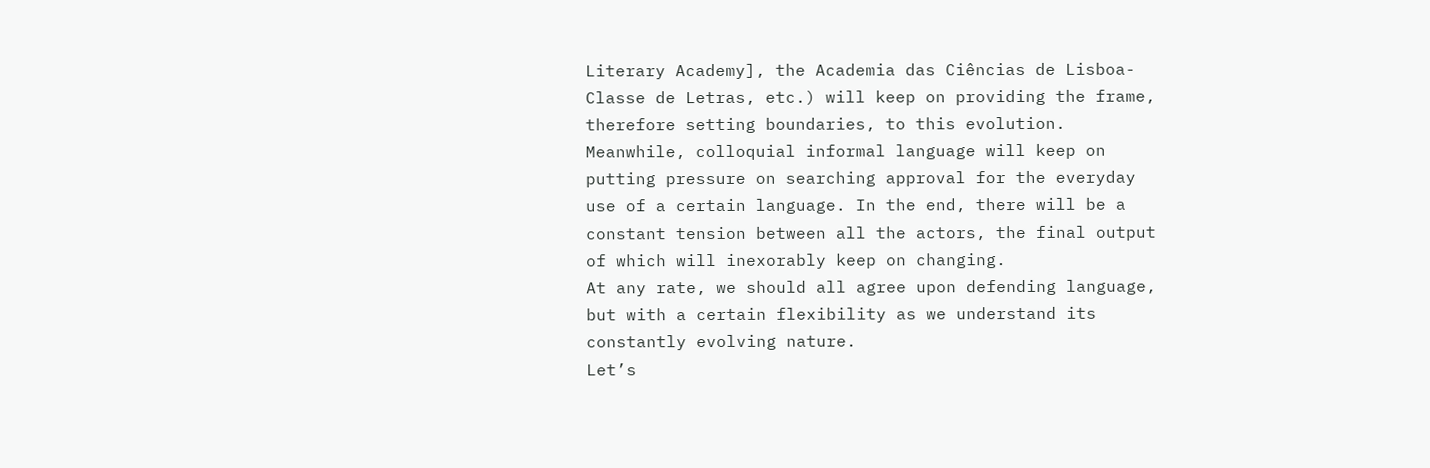Literary Academy], the Academia das Ciências de Lisboa-Classe de Letras, etc.) will keep on providing the frame, therefore setting boundaries, to this evolution. Meanwhile, colloquial informal language will keep on putting pressure on searching approval for the everyday use of a certain language. In the end, there will be a constant tension between all the actors, the final output of which will inexorably keep on changing.
At any rate, we should all agree upon defending language, but with a certain flexibility as we understand its constantly evolving nature.
Let’s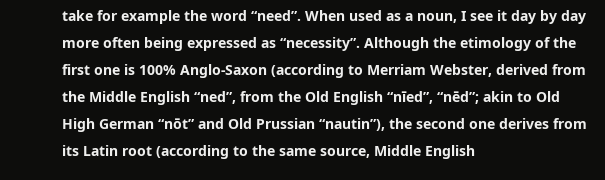take for example the word “need”. When used as a noun, I see it day by day more often being expressed as “necessity”. Although the etimology of the first one is 100% Anglo-Saxon (according to Merriam Webster, derived from the Middle English “ned”, from the Old English “nīed”, “nēd”; akin to Old High German “nōt” and Old Prussian “nautin”), the second one derives from its Latin root (according to the same source, Middle English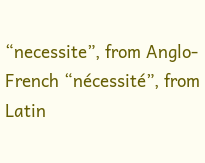“necessite”, from Anglo-French “nécessité”, from Latin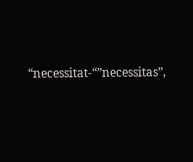“necessitat-“”necessitas”,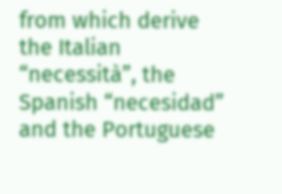from which derive the Italian “necessità”, the Spanish “necesidad” and the Portuguese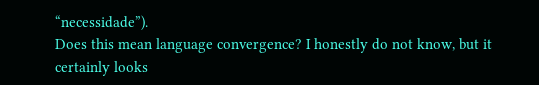“necessidade”).
Does this mean language convergence? I honestly do not know, but it certainly looks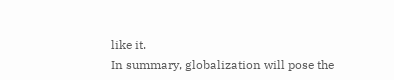like it.
In summary, globalization will pose the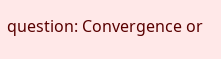question: Convergence or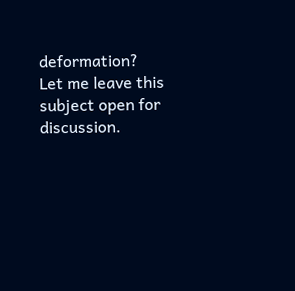deformation? Let me leave this subject open for discussion.